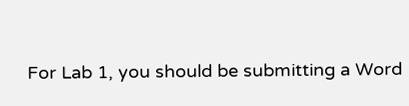For Lab 1, you should be submitting a Word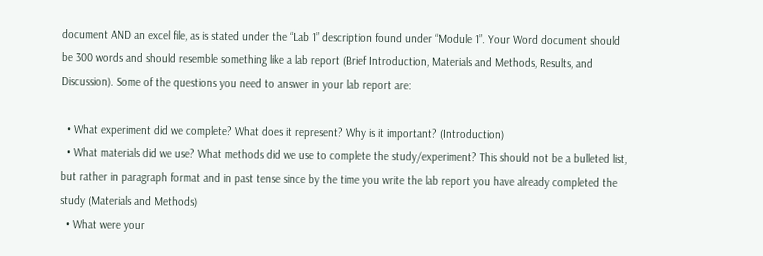document AND an excel file, as is stated under the “Lab 1” description found under “Module 1”. Your Word document should be 300 words and should resemble something like a lab report (Brief Introduction, Materials and Methods, Results, and Discussion). Some of the questions you need to answer in your lab report are:

  • What experiment did we complete? What does it represent? Why is it important? (Introduction)
  • What materials did we use? What methods did we use to complete the study/experiment? This should not be a bulleted list, but rather in paragraph format and in past tense since by the time you write the lab report you have already completed the study (Materials and Methods)
  • What were your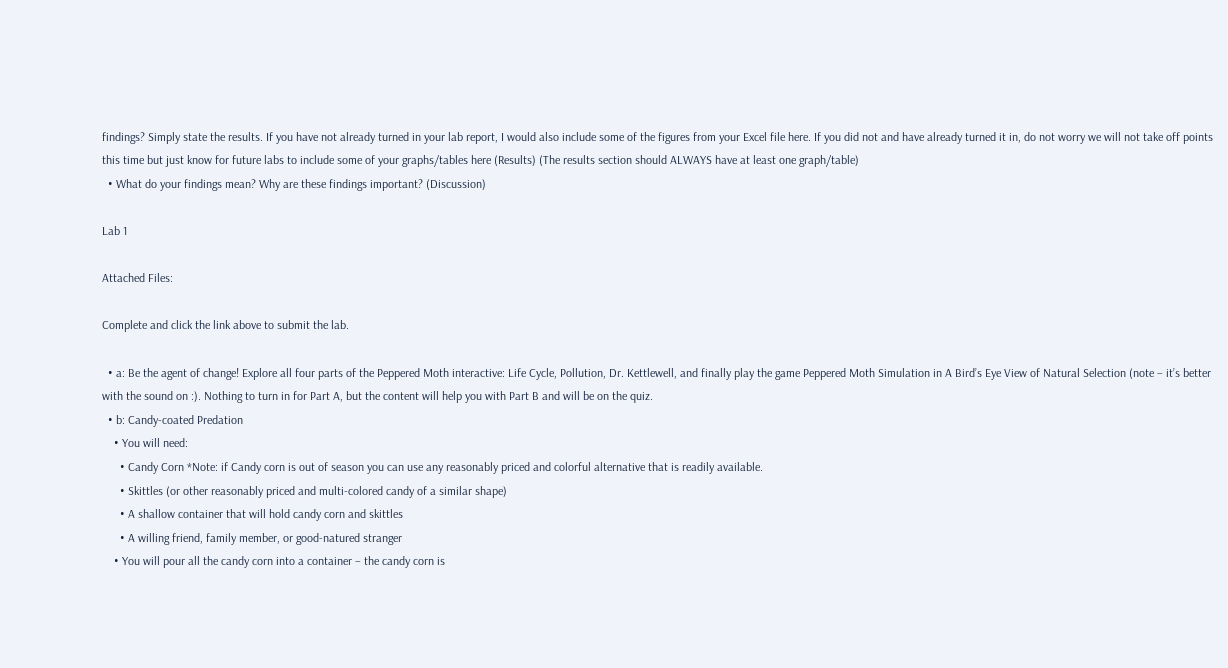findings? Simply state the results. If you have not already turned in your lab report, I would also include some of the figures from your Excel file here. If you did not and have already turned it in, do not worry we will not take off points this time but just know for future labs to include some of your graphs/tables here (Results) (The results section should ALWAYS have at least one graph/table)
  • What do your findings mean? Why are these findings important? (Discussion)

Lab 1

Attached Files:

Complete and click the link above to submit the lab.

  • a: Be the agent of change! Explore all four parts of the Peppered Moth interactive: Life Cycle, Pollution, Dr. Kettlewell, and finally play the game Peppered Moth Simulation in A Bird’s Eye View of Natural Selection (note – it’s better with the sound on :). Nothing to turn in for Part A, but the content will help you with Part B and will be on the quiz.
  • b: Candy-coated Predation
    • You will need:
      • Candy Corn *Note: if Candy corn is out of season you can use any reasonably priced and colorful alternative that is readily available.
      • Skittles (or other reasonably priced and multi-colored candy of a similar shape)
      • A shallow container that will hold candy corn and skittles
      • A willing friend, family member, or good-natured stranger
    • You will pour all the candy corn into a container – the candy corn is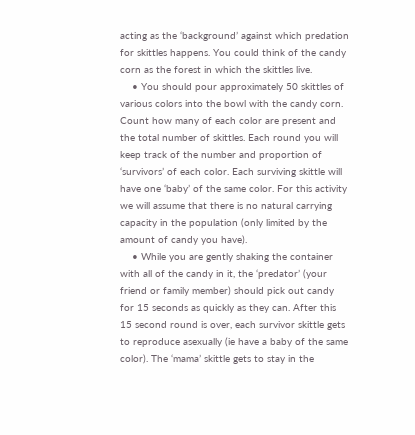acting as the ‘background’ against which predation for skittles happens. You could think of the candy corn as the forest in which the skittles live.
    • You should pour approximately 50 skittles of various colors into the bowl with the candy corn. Count how many of each color are present and the total number of skittles. Each round you will keep track of the number and proportion of ‘survivors’ of each color. Each surviving skittle will have one ‘baby’ of the same color. For this activity we will assume that there is no natural carrying capacity in the population (only limited by the amount of candy you have).
    • While you are gently shaking the container with all of the candy in it, the ‘predator’ (your friend or family member) should pick out candy for 15 seconds as quickly as they can. After this 15 second round is over, each survivor skittle gets to reproduce asexually (ie have a baby of the same color). The ‘mama’ skittle gets to stay in the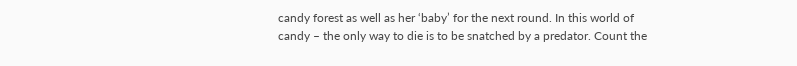candy forest as well as her ‘baby’ for the next round. In this world of candy – the only way to die is to be snatched by a predator. Count the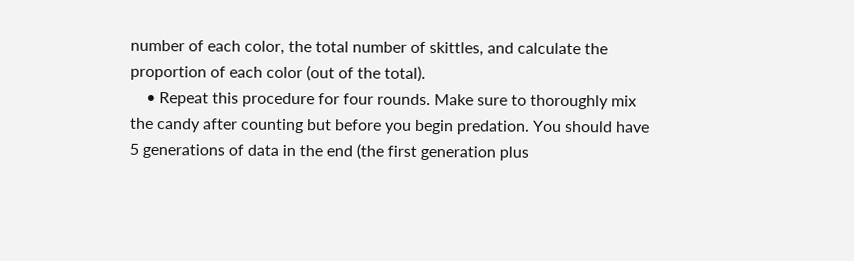number of each color, the total number of skittles, and calculate the proportion of each color (out of the total).
    • Repeat this procedure for four rounds. Make sure to thoroughly mix the candy after counting but before you begin predation. You should have 5 generations of data in the end (the first generation plus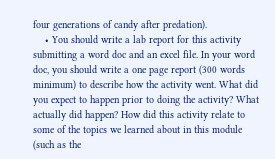four generations of candy after predation).
    • You should write a lab report for this activity submitting a word doc and an excel file. In your word doc, you should write a one page report (300 words minimum) to describe how the activity went. What did you expect to happen prior to doing the activity? What actually did happen? How did this activity relate to some of the topics we learned about in this module (such as the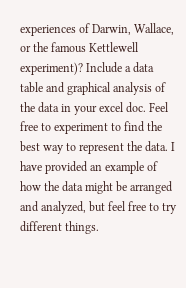experiences of Darwin, Wallace, or the famous Kettlewell experiment)? Include a data table and graphical analysis of the data in your excel doc. Feel free to experiment to find the best way to represent the data. I have provided an example of how the data might be arranged and analyzed, but feel free to try different things.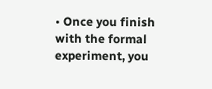• Once you finish with the formal experiment, you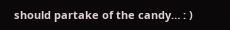should partake of the candy… : )